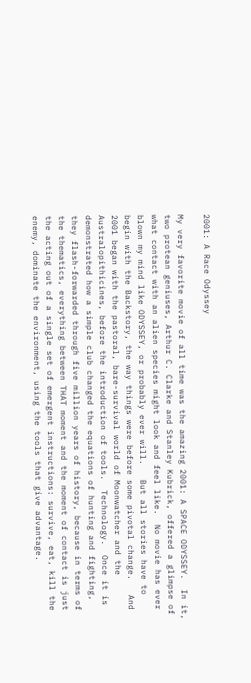2001: A Race Odyssey

My very favorite movie of all time was the amazing 2001: A SPACE ODYSSEY.  In it, two protean geniuses, Arthur C. Clarke and Stanley Kubrick, offered a glimpse of what contact with an alien species might look and feel like.  No movie has ever blown my mind like ODYSSEY, or probably ever will.   But all stories have to begin with the Backstory, the way things were before some pivotal change.   And 2001 began with the pastoral, bare-survival world of Moonwatcher and the Australopithicines, before the introduction of tools.  Technology.  Once it is demonstrated how a simple club changed the equations of hunting and fighting, they flash-forwarded through five million years of history, because in terms of the thematics, everything between THAT moment and the moment of contact is just the acting out of a single set of emergent instructions: survive, eat, kill the enemy, dominate the environment, using the tools that give advantage.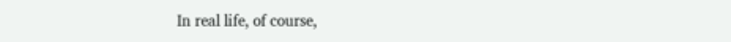In real life, of course,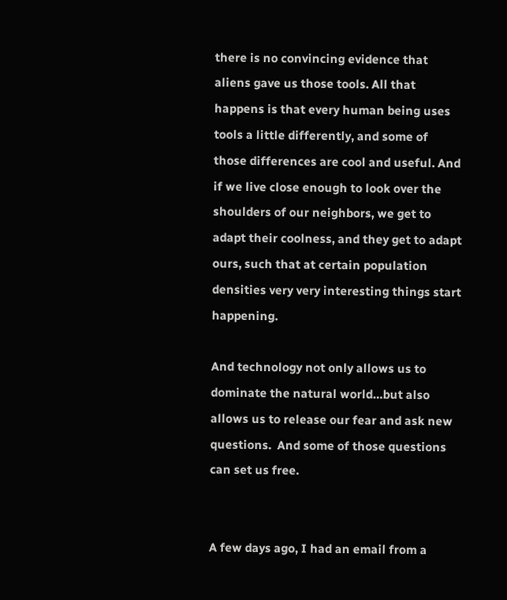there is no convincing evidence that aliens gave us those tools. All that happens is that every human being uses tools a little differently, and some of those differences are cool and useful. And if we live close enough to look over the shoulders of our neighbors, we get to adapt their coolness, and they get to adapt ours, such that at certain population densities very very interesting things start happening.

And technology not only allows us to dominate the natural world…but also allows us to release our fear and ask new questions.  And some of those questions can set us free.


A few days ago, I had an email from a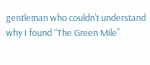gentleman who couldn’t understand why I found “The Green Mile”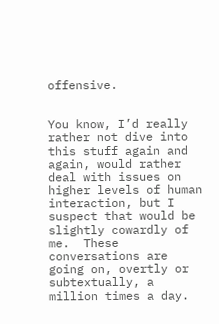offensive.


You know, I’d really rather not dive into this stuff again and again, would rather deal with issues on higher levels of human interaction, but I suspect that would be slightly cowardly of me.  These conversations are going on, overtly or subtextually, a million times a day.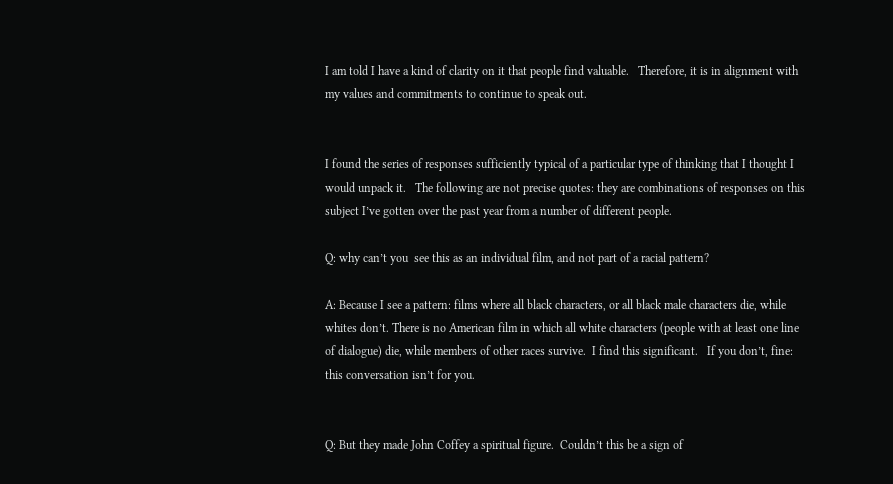I am told I have a kind of clarity on it that people find valuable.   Therefore, it is in alignment with my values and commitments to continue to speak out.


I found the series of responses sufficiently typical of a particular type of thinking that I thought I would unpack it.   The following are not precise quotes: they are combinations of responses on this subject I’ve gotten over the past year from a number of different people.

Q: why can’t you  see this as an individual film, and not part of a racial pattern?

A: Because I see a pattern: films where all black characters, or all black male characters die, while whites don’t. There is no American film in which all white characters (people with at least one line of dialogue) die, while members of other races survive.  I find this significant.   If you don’t, fine: this conversation isn’t for you.


Q: But they made John Coffey a spiritual figure.  Couldn’t this be a sign of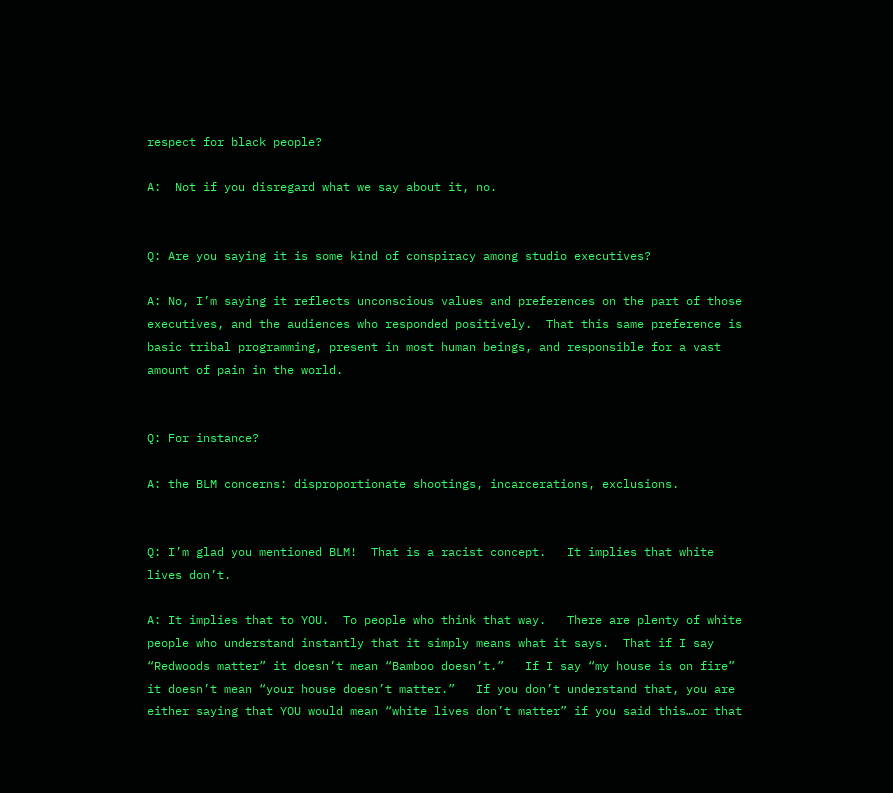respect for black people?

A:  Not if you disregard what we say about it, no.


Q: Are you saying it is some kind of conspiracy among studio executives?

A: No, I’m saying it reflects unconscious values and preferences on the part of those executives, and the audiences who responded positively.  That this same preference is basic tribal programming, present in most human beings, and responsible for a vast amount of pain in the world.


Q: For instance?

A: the BLM concerns: disproportionate shootings, incarcerations, exclusions.


Q: I’m glad you mentioned BLM!  That is a racist concept.   It implies that white lives don’t.

A: It implies that to YOU.  To people who think that way.   There are plenty of white people who understand instantly that it simply means what it says.  That if I say “Redwoods matter” it doesn’t mean “Bamboo doesn’t.”   If I say “my house is on fire” it doesn’t mean “your house doesn’t matter.”   If you don’t understand that, you are either saying that YOU would mean “white lives don’t matter” if you said this…or that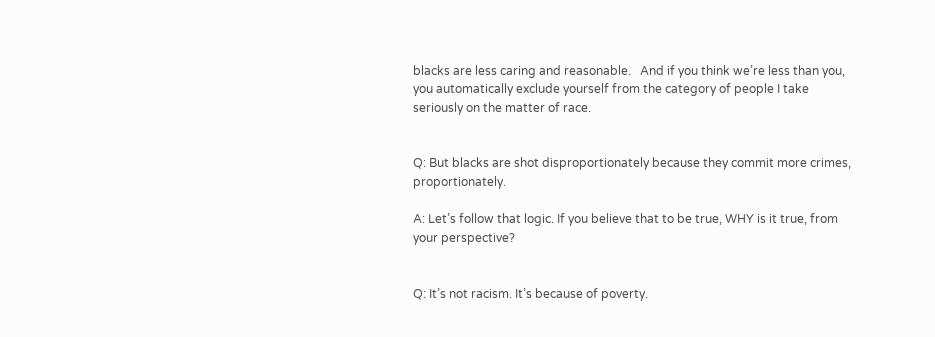blacks are less caring and reasonable.   And if you think we’re less than you, you automatically exclude yourself from the category of people I take seriously on the matter of race.


Q: But blacks are shot disproportionately because they commit more crimes, proportionately.

A: Let’s follow that logic. If you believe that to be true, WHY is it true, from your perspective?


Q: It’s not racism. It’s because of poverty.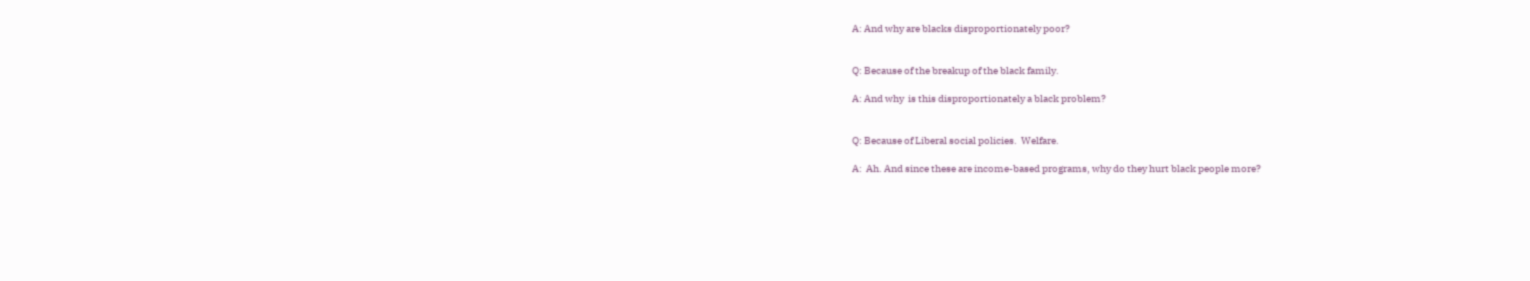A: And why are blacks disproportionately poor?


Q: Because of the breakup of the black family.

A: And why  is this disproportionately a black problem?


Q: Because of Liberal social policies.  Welfare.

A:  Ah. And since these are income-based programs, why do they hurt black people more?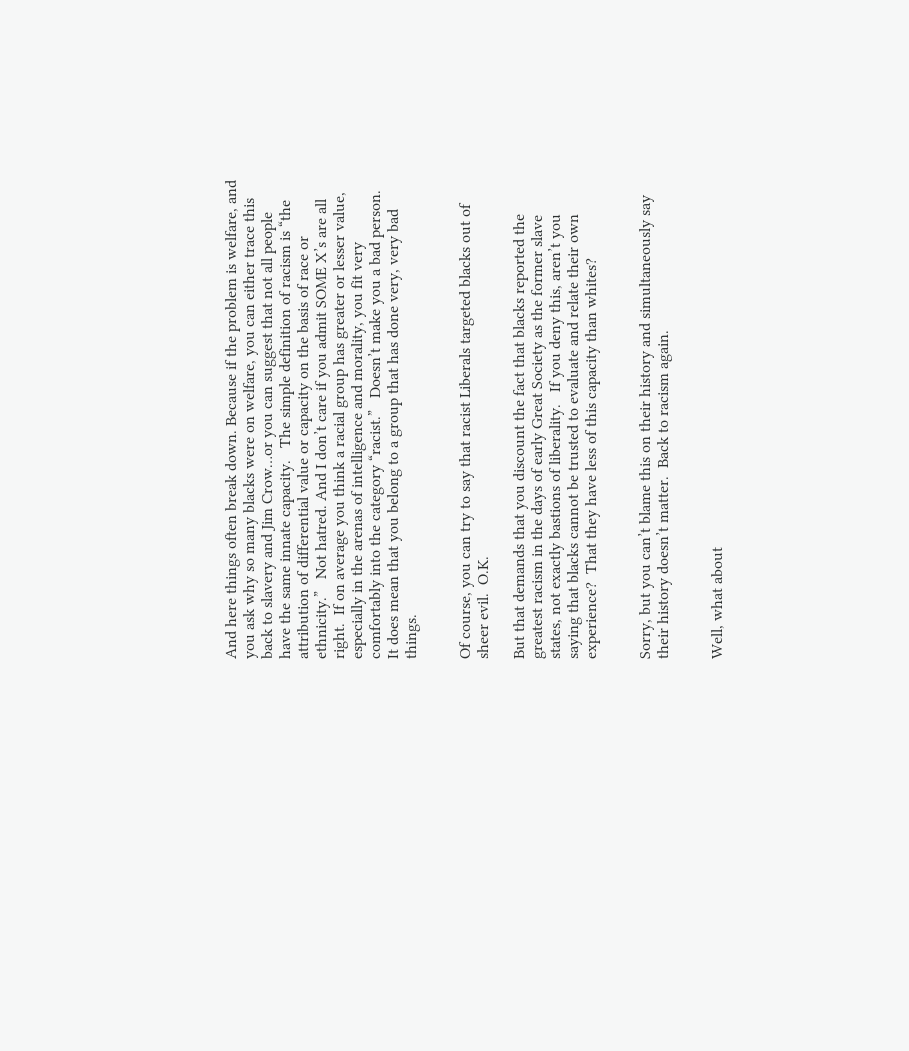And here things often break down. Because if the problem is welfare, and you ask why so many blacks were on welfare, you can either trace this back to slavery and Jim Crow…or you can suggest that not all people have the same innate capacity.   The simple definition of racism is “the attribution of differential value or capacity on the basis of race or ethnicity.”   Not hatred. And I don’t care if you admit SOME X’s are all right.  If on average you think a racial group has greater or lesser value, especially in the arenas of intelligence and morality, you fit very comfortably into the category “racist.”   Doesn’t make you a bad person. It does mean that you belong to a group that has done very, very bad things.


Of course, you can try to say that racist Liberals targeted blacks out of sheer evil.  O.K.

But that demands that you discount the fact that blacks reported the greatest racism in the days of early Great Society as the former slave states, not exactly bastions of liberality.   If you deny this, aren’t you saying that blacks cannot be trusted to evaluate and relate their own experience?  That they have less of this capacity than whites?


Sorry, but you can’t blame this on their history and simultaneously say their history doesn’t matter.  Back to racism again.


Well, what about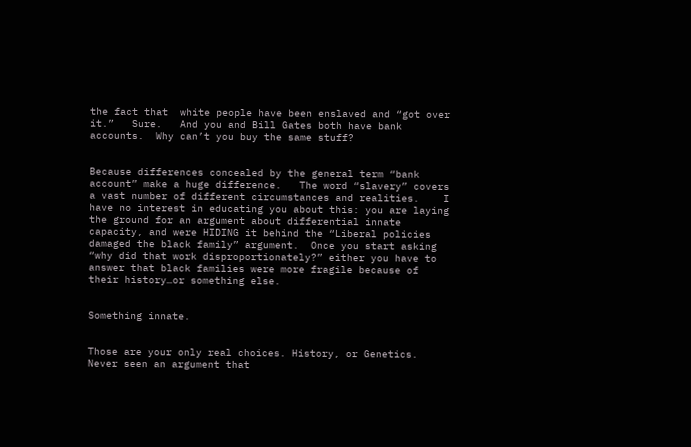the fact that  white people have been enslaved and “got over it.”   Sure.   And you and Bill Gates both have bank accounts.  Why can’t you buy the same stuff?


Because differences concealed by the general term “bank account” make a huge difference.   The word “slavery” covers a vast number of different circumstances and realities.    I have no interest in educating you about this: you are laying the ground for an argument about differential innate capacity, and were HIDING it behind the “Liberal policies damaged the black family” argument.  Once you start asking “why did that work disproportionately?” either you have to answer that black families were more fragile because of their history…or something else.


Something innate.


Those are your only real choices. History, or Genetics.   Never seen an argument that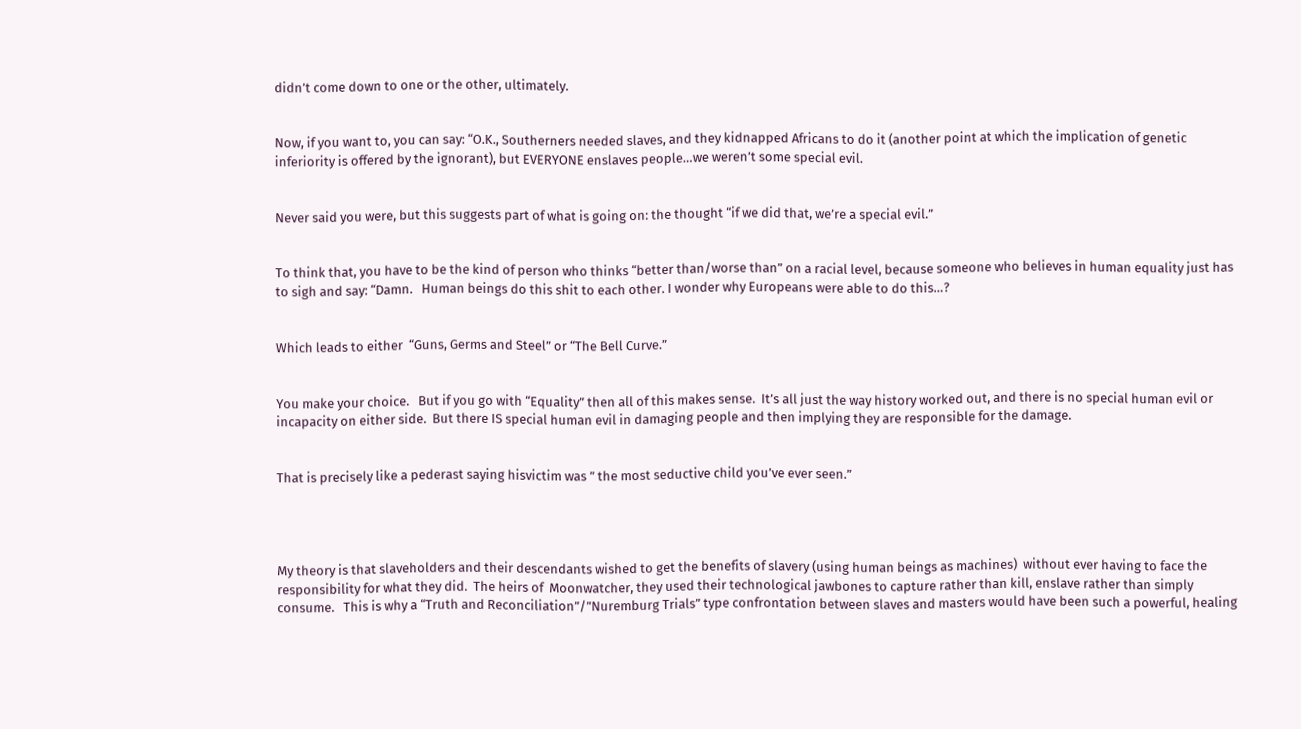didn’t come down to one or the other, ultimately.


Now, if you want to, you can say: “O.K., Southerners needed slaves, and they kidnapped Africans to do it (another point at which the implication of genetic inferiority is offered by the ignorant), but EVERYONE enslaves people…we weren’t some special evil.


Never said you were, but this suggests part of what is going on: the thought “if we did that, we’re a special evil.”


To think that, you have to be the kind of person who thinks “better than/worse than” on a racial level, because someone who believes in human equality just has to sigh and say: “Damn.   Human beings do this shit to each other. I wonder why Europeans were able to do this…?


Which leads to either  “Guns, Germs and Steel” or “The Bell Curve.”


You make your choice.   But if you go with “Equality” then all of this makes sense.  It’s all just the way history worked out, and there is no special human evil or incapacity on either side.  But there IS special human evil in damaging people and then implying they are responsible for the damage.


That is precisely like a pederast saying hisvictim was ” the most seductive child you’ve ever seen.”




My theory is that slaveholders and their descendants wished to get the benefits of slavery (using human beings as machines)  without ever having to face the responsibility for what they did.  The heirs of  Moonwatcher, they used their technological jawbones to capture rather than kill, enslave rather than simply consume.   This is why a “Truth and Reconciliation”/”Nuremburg Trials” type confrontation between slaves and masters would have been such a powerful, healing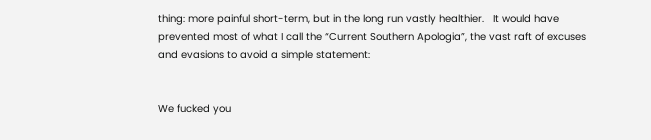thing: more painful short-term, but in the long run vastly healthier.   It would have prevented most of what I call the “Current Southern Apologia”, the vast raft of excuses and evasions to avoid a simple statement:


We fucked you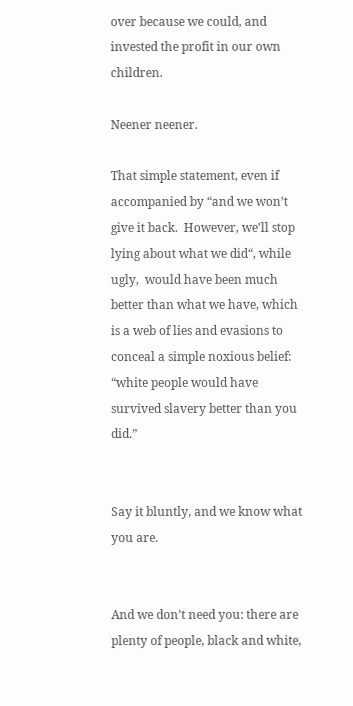over because we could, and invested the profit in our own children.

Neener neener.

That simple statement, even if accompanied by “and we won’t give it back.  However, we’ll stop lying about what we did“, while ugly,  would have been much better than what we have, which is a web of lies and evasions to conceal a simple noxious belief: “white people would have survived slavery better than you did.”


Say it bluntly, and we know what you are.


And we don’t need you: there are plenty of people, black and white,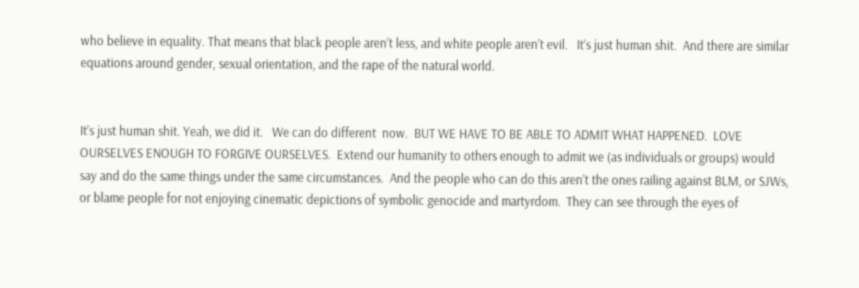who believe in equality. That means that black people aren’t less, and white people aren’t evil.   It’s just human shit.  And there are similar equations around gender, sexual orientation, and the rape of the natural world.


It’s just human shit. Yeah, we did it.   We can do different  now.  BUT WE HAVE TO BE ABLE TO ADMIT WHAT HAPPENED.  LOVE OURSELVES ENOUGH TO FORGIVE OURSELVES.  Extend our humanity to others enough to admit we (as individuals or groups) would  say and do the same things under the same circumstances.  And the people who can do this aren’t the ones railing against BLM, or SJWs, or blame people for not enjoying cinematic depictions of symbolic genocide and martyrdom.  They can see through the eyes of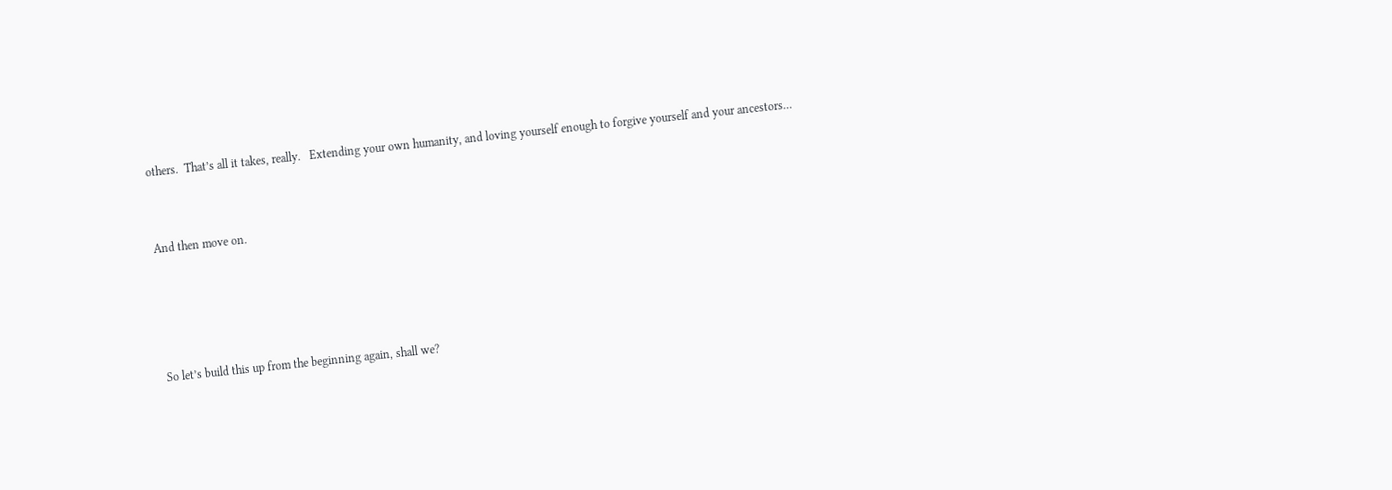others.  That’s all it takes, really.   Extending your own humanity, and loving yourself enough to forgive yourself and your ancestors…


And then move on.




So let’s build this up from the beginning again, shall we?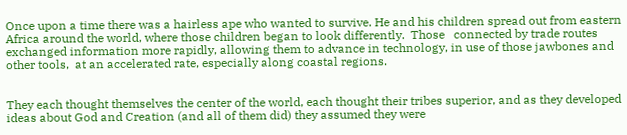Once upon a time there was a hairless ape who wanted to survive. He and his children spread out from eastern Africa around the world, where those children began to look differently.  Those   connected by trade routes exchanged information more rapidly, allowing them to advance in technology, in use of those jawbones and other tools,  at an accelerated rate, especially along coastal regions.


They each thought themselves the center of the world, each thought their tribes superior, and as they developed ideas about God and Creation (and all of them did) they assumed they were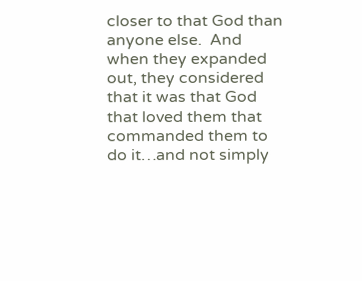closer to that God than anyone else.  And when they expanded out, they considered that it was that God that loved them that commanded them to do it…and not simply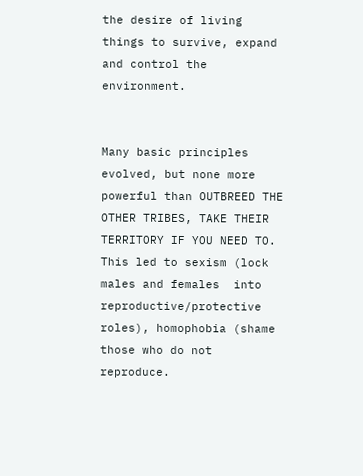the desire of living things to survive, expand and control the environment.


Many basic principles evolved, but none more powerful than OUTBREED THE OTHER TRIBES, TAKE THEIR TERRITORY IF YOU NEED TO.   This led to sexism (lock males and females  into reproductive/protective roles), homophobia (shame those who do not reproduce.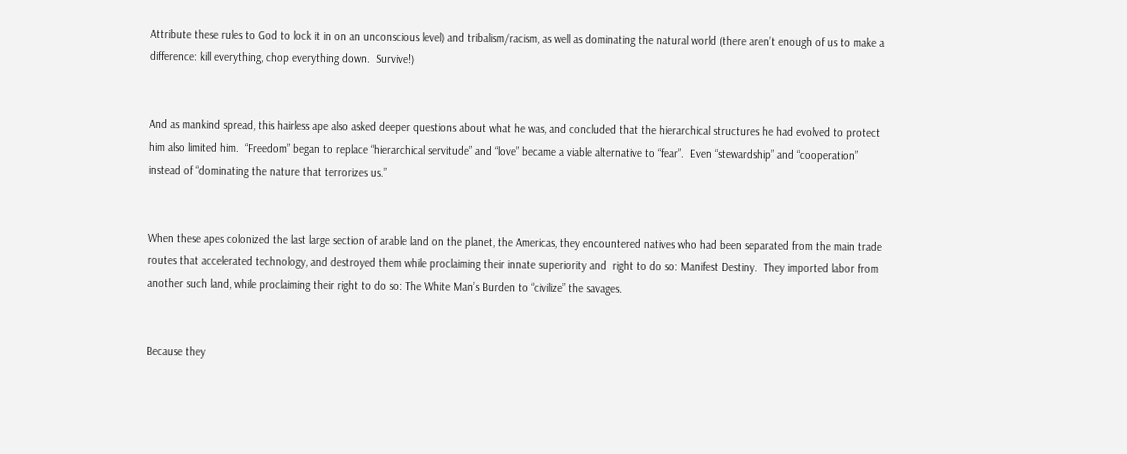Attribute these rules to God to lock it in on an unconscious level) and tribalism/racism, as well as dominating the natural world (there aren’t enough of us to make a difference: kill everything, chop everything down.  Survive!)


And as mankind spread, this hairless ape also asked deeper questions about what he was, and concluded that the hierarchical structures he had evolved to protect him also limited him.  “Freedom” began to replace “hierarchical servitude” and “love” became a viable alternative to “fear”.  Even “stewardship” and “cooperation” instead of “dominating the nature that terrorizes us.”


When these apes colonized the last large section of arable land on the planet, the Americas, they encountered natives who had been separated from the main trade routes that accelerated technology, and destroyed them while proclaiming their innate superiority and  right to do so: Manifest Destiny.  They imported labor from another such land, while proclaiming their right to do so: The White Man’s Burden to “civilize” the savages.


Because they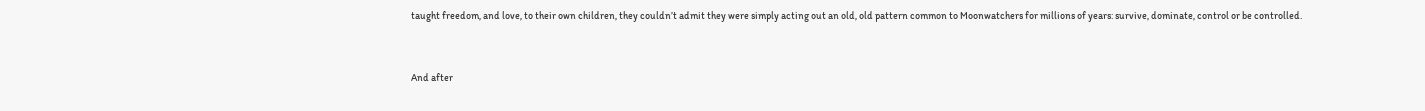taught freedom, and love, to their own children, they couldn’t admit they were simply acting out an old, old pattern common to Moonwatchers for millions of years: survive, dominate, control or be controlled.


And after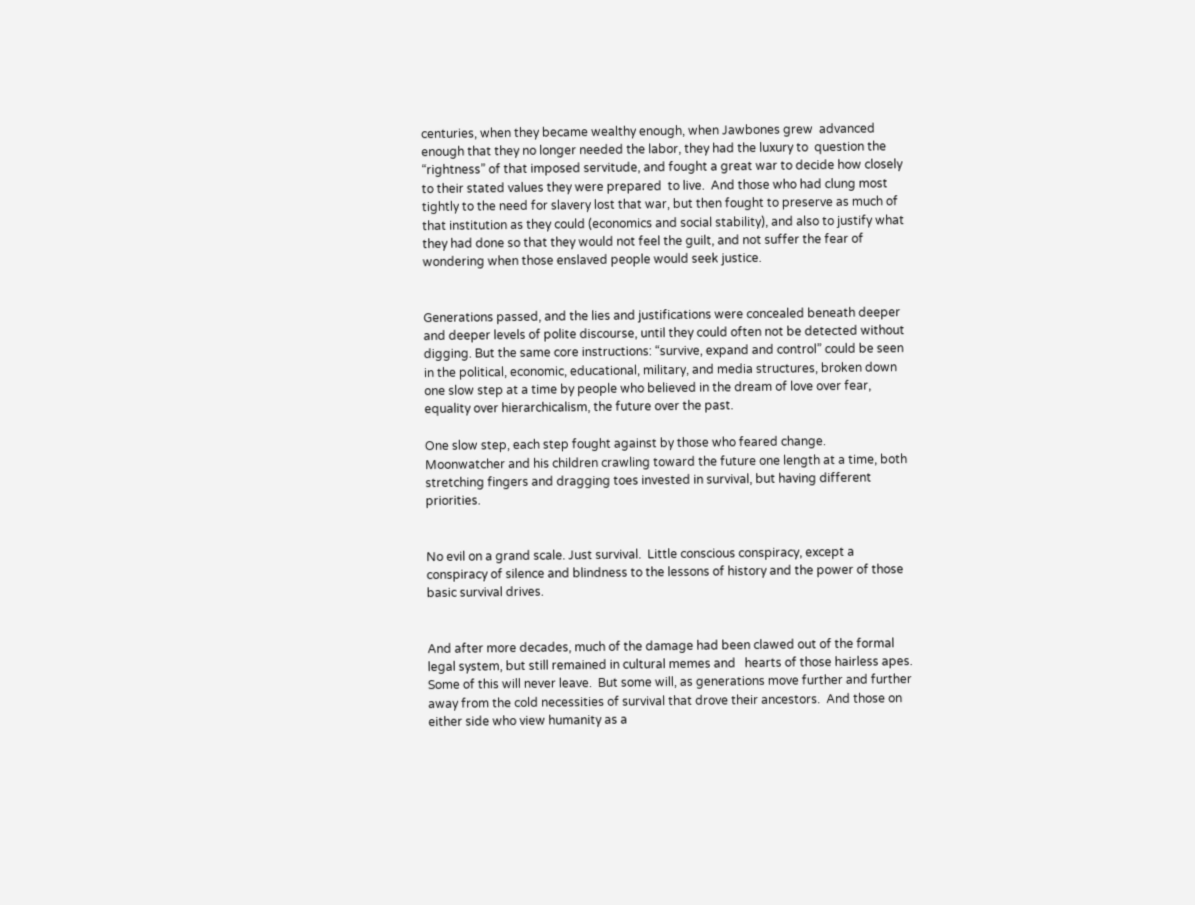centuries, when they became wealthy enough, when Jawbones grew  advanced enough that they no longer needed the labor, they had the luxury to  question the “rightness” of that imposed servitude, and fought a great war to decide how closely to their stated values they were prepared  to live.  And those who had clung most tightly to the need for slavery lost that war, but then fought to preserve as much of that institution as they could (economics and social stability), and also to justify what they had done so that they would not feel the guilt, and not suffer the fear of wondering when those enslaved people would seek justice.


Generations passed, and the lies and justifications were concealed beneath deeper and deeper levels of polite discourse, until they could often not be detected without digging. But the same core instructions: “survive, expand and control” could be seen in the political, economic, educational, military, and media structures, broken down one slow step at a time by people who believed in the dream of love over fear, equality over hierarchicalism, the future over the past.

One slow step, each step fought against by those who feared change.  Moonwatcher and his children crawling toward the future one length at a time, both stretching fingers and dragging toes invested in survival, but having different priorities.


No evil on a grand scale. Just survival.  Little conscious conspiracy, except a conspiracy of silence and blindness to the lessons of history and the power of those basic survival drives.


And after more decades, much of the damage had been clawed out of the formal legal system, but still remained in cultural memes and   hearts of those hairless apes. Some of this will never leave.  But some will, as generations move further and further away from the cold necessities of survival that drove their ancestors.  And those on either side who view humanity as a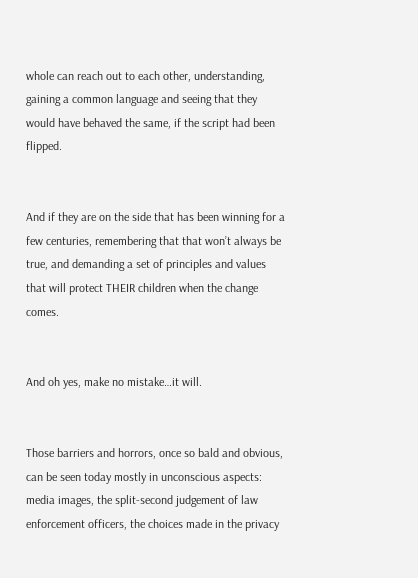whole can reach out to each other, understanding, gaining a common language and seeing that they would have behaved the same, if the script had been flipped.


And if they are on the side that has been winning for a few centuries, remembering that that won’t always be true, and demanding a set of principles and values that will protect THEIR children when the change comes.


And oh yes, make no mistake…it will.


Those barriers and horrors, once so bald and obvious, can be seen today mostly in unconscious aspects: media images, the split-second judgement of law enforcement officers, the choices made in the privacy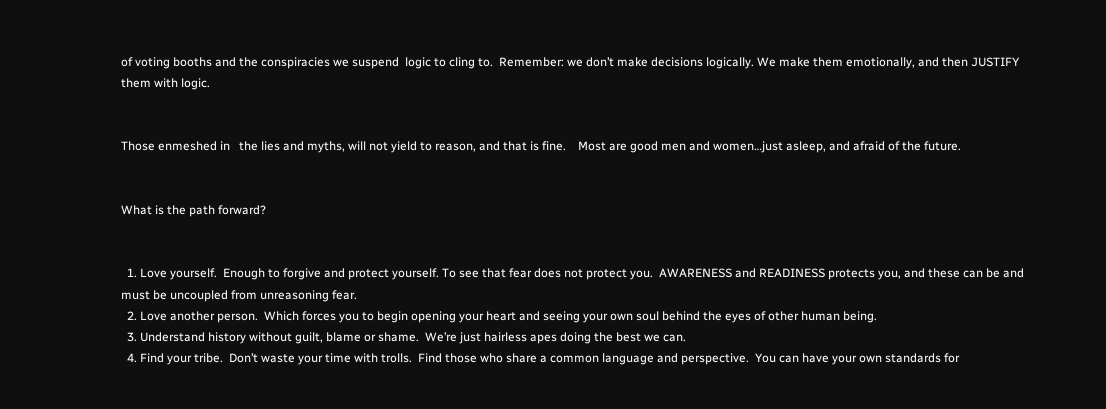of voting booths and the conspiracies we suspend  logic to cling to.  Remember: we don’t make decisions logically. We make them emotionally, and then JUSTIFY them with logic.


Those enmeshed in   the lies and myths, will not yield to reason, and that is fine.    Most are good men and women…just asleep, and afraid of the future.


What is the path forward?


  1. Love yourself.  Enough to forgive and protect yourself. To see that fear does not protect you.  AWARENESS and READINESS protects you, and these can be and must be uncoupled from unreasoning fear.
  2. Love another person.  Which forces you to begin opening your heart and seeing your own soul behind the eyes of other human being.
  3. Understand history without guilt, blame or shame.  We’re just hairless apes doing the best we can.
  4. Find your tribe.  Don’t waste your time with trolls.  Find those who share a common language and perspective.  You can have your own standards for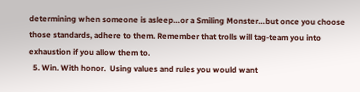determining when someone is asleep…or a Smiling Monster…but once you choose those standards, adhere to them. Remember that trolls will tag-team you into exhaustion if you allow them to.
  5. Win. With honor.  Using values and rules you would want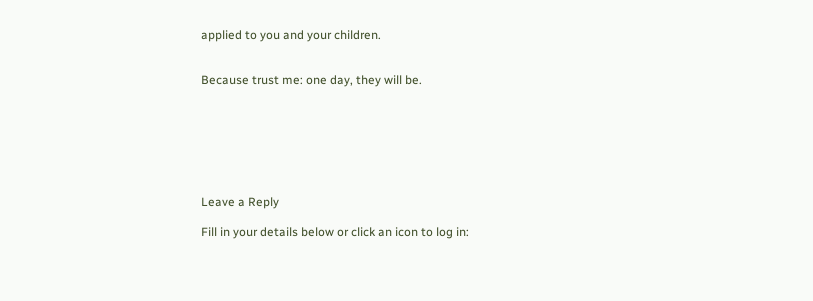applied to you and your children.


Because trust me: one day, they will be.







Leave a Reply

Fill in your details below or click an icon to log in: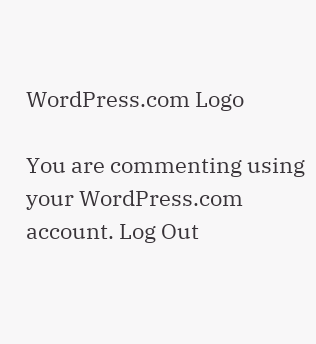WordPress.com Logo

You are commenting using your WordPress.com account. Log Out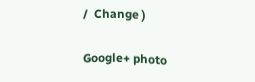/  Change )

Google+ photo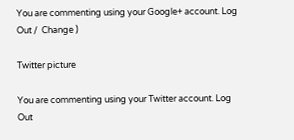You are commenting using your Google+ account. Log Out /  Change )

Twitter picture

You are commenting using your Twitter account. Log Out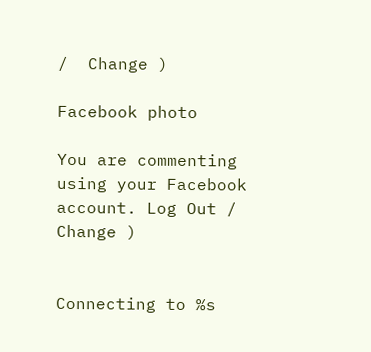/  Change )

Facebook photo

You are commenting using your Facebook account. Log Out /  Change )


Connecting to %s